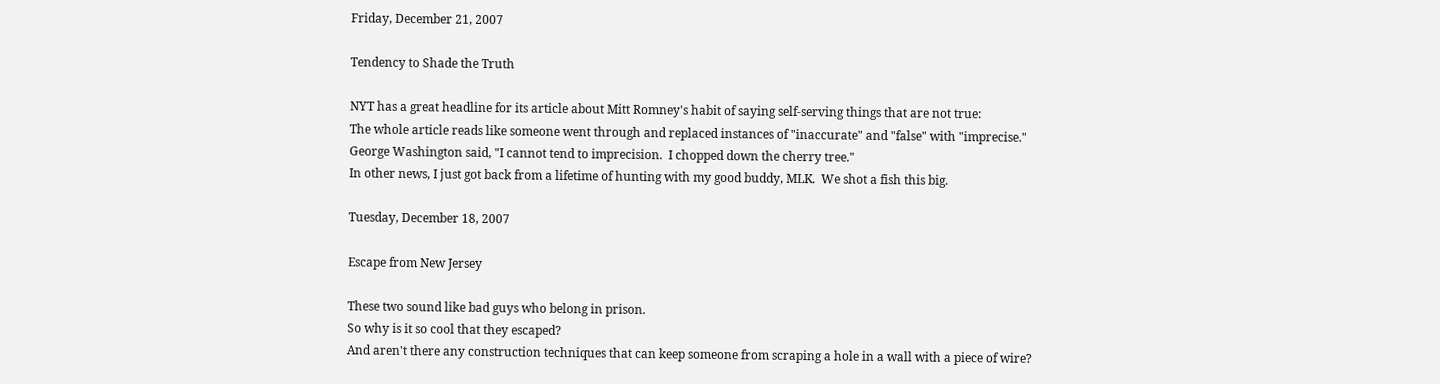Friday, December 21, 2007

Tendency to Shade the Truth

NYT has a great headline for its article about Mitt Romney's habit of saying self-serving things that are not true:
The whole article reads like someone went through and replaced instances of "inaccurate" and "false" with "imprecise."
George Washington said, "I cannot tend to imprecision.  I chopped down the cherry tree."
In other news, I just got back from a lifetime of hunting with my good buddy, MLK.  We shot a fish this big.

Tuesday, December 18, 2007

Escape from New Jersey

These two sound like bad guys who belong in prison.
So why is it so cool that they escaped?
And aren't there any construction techniques that can keep someone from scraping a hole in a wall with a piece of wire?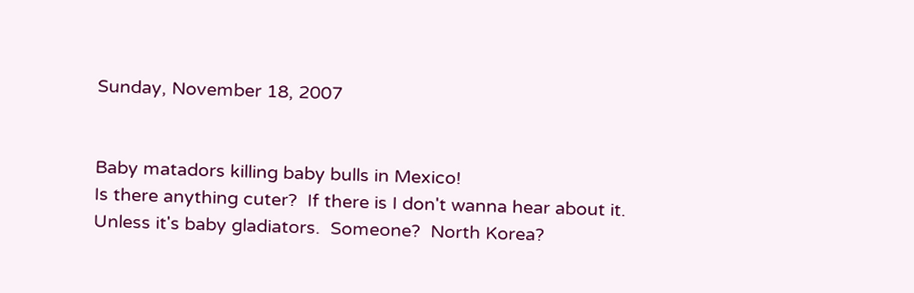Sunday, November 18, 2007


Baby matadors killing baby bulls in Mexico!
Is there anything cuter?  If there is I don't wanna hear about it.
Unless it's baby gladiators.  Someone?  North Korea?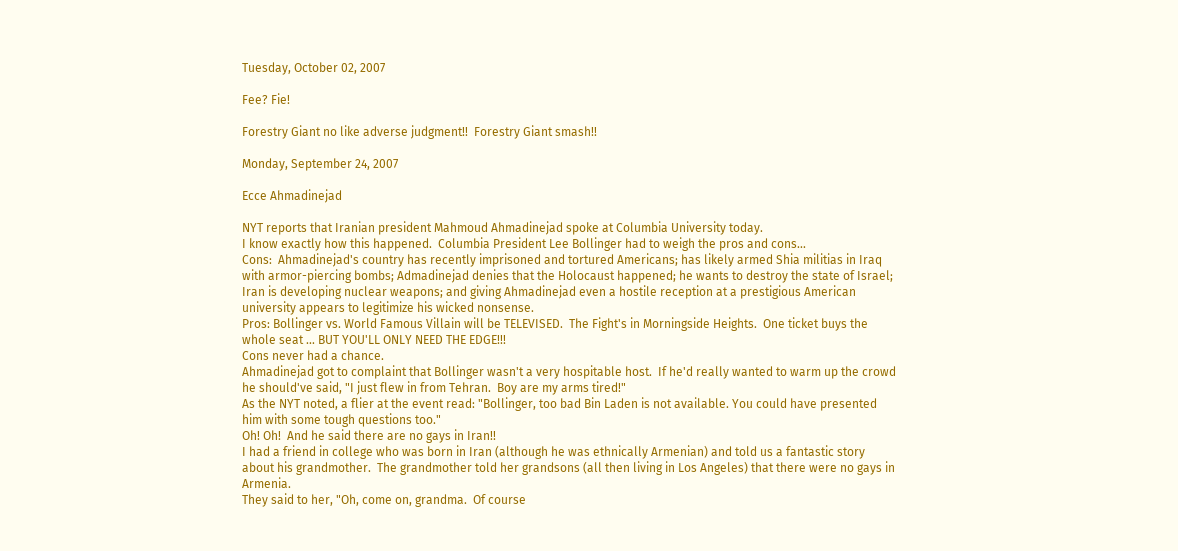Tuesday, October 02, 2007

Fee? Fie!

Forestry Giant no like adverse judgment!!  Forestry Giant smash!!

Monday, September 24, 2007

Ecce Ahmadinejad

NYT reports that Iranian president Mahmoud Ahmadinejad spoke at Columbia University today.
I know exactly how this happened.  Columbia President Lee Bollinger had to weigh the pros and cons...
Cons:  Ahmadinejad's country has recently imprisoned and tortured Americans; has likely armed Shia militias in Iraq with armor-piercing bombs; Admadinejad denies that the Holocaust happened; he wants to destroy the state of Israel; Iran is developing nuclear weapons; and giving Ahmadinejad even a hostile reception at a prestigious American university appears to legitimize his wicked nonsense.
Pros: Bollinger vs. World Famous Villain will be TELEVISED.  The Fight's in Morningside Heights.  One ticket buys the whole seat ... BUT YOU'LL ONLY NEED THE EDGE!!!
Cons never had a chance.
Ahmadinejad got to complaint that Bollinger wasn't a very hospitable host.  If he'd really wanted to warm up the crowd he should've said, "I just flew in from Tehran.  Boy are my arms tired!"
As the NYT noted, a flier at the event read: "Bollinger, too bad Bin Laden is not available. You could have presented him with some tough questions too."
Oh! Oh!  And he said there are no gays in Iran!!
I had a friend in college who was born in Iran (although he was ethnically Armenian) and told us a fantastic story about his grandmother.  The grandmother told her grandsons (all then living in Los Angeles) that there were no gays in Armenia.
They said to her, "Oh, come on, grandma.  Of course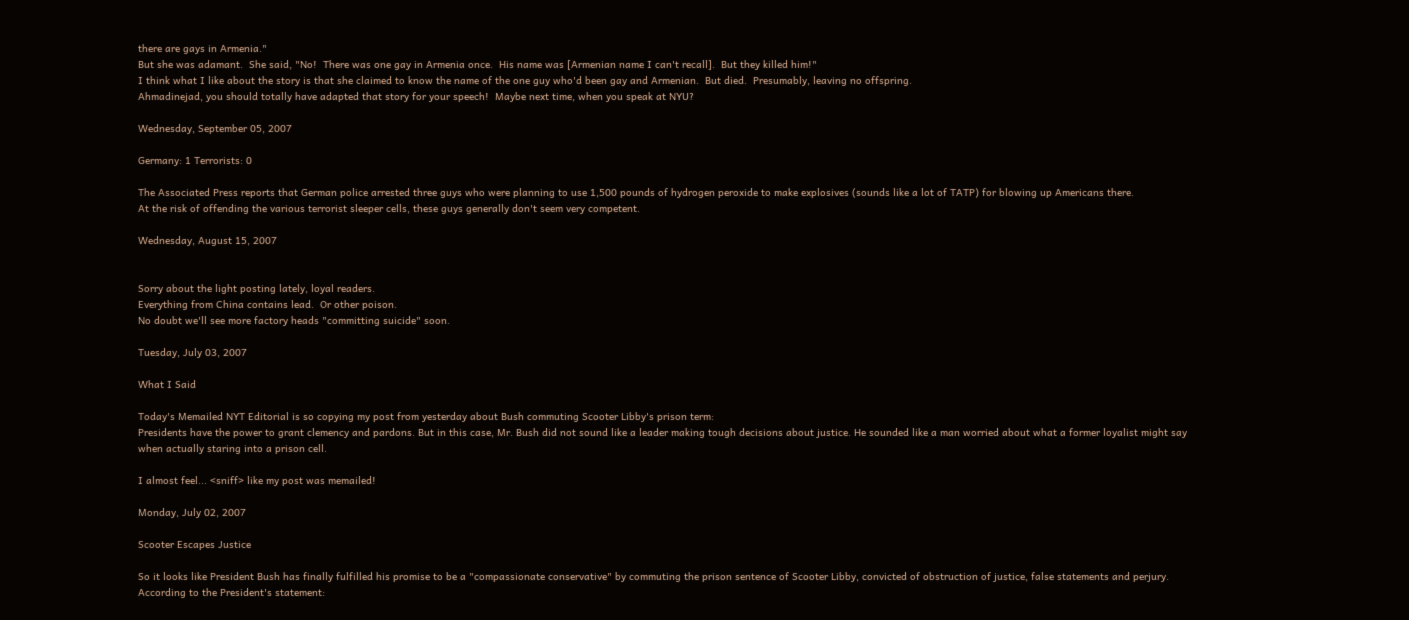there are gays in Armenia."
But she was adamant.  She said, "No!  There was one gay in Armenia once.  His name was [Armenian name I can't recall].  But they killed him!"
I think what I like about the story is that she claimed to know the name of the one guy who'd been gay and Armenian.  But died.  Presumably, leaving no offspring.
Ahmadinejad, you should totally have adapted that story for your speech!  Maybe next time, when you speak at NYU?

Wednesday, September 05, 2007

Germany: 1 Terrorists: 0

The Associated Press reports that German police arrested three guys who were planning to use 1,500 pounds of hydrogen peroxide to make explosives (sounds like a lot of TATP) for blowing up Americans there.
At the risk of offending the various terrorist sleeper cells, these guys generally don't seem very competent.

Wednesday, August 15, 2007


Sorry about the light posting lately, loyal readers.
Everything from China contains lead.  Or other poison.
No doubt we'll see more factory heads "committing suicide" soon.

Tuesday, July 03, 2007

What I Said

Today's Memailed NYT Editorial is so copying my post from yesterday about Bush commuting Scooter Libby's prison term:
Presidents have the power to grant clemency and pardons. But in this case, Mr. Bush did not sound like a leader making tough decisions about justice. He sounded like a man worried about what a former loyalist might say when actually staring into a prison cell.

I almost feel... <sniff> like my post was memailed!

Monday, July 02, 2007

Scooter Escapes Justice

So it looks like President Bush has finally fulfilled his promise to be a "compassionate conservative" by commuting the prison sentence of Scooter Libby, convicted of obstruction of justice, false statements and perjury.
According to the President's statement: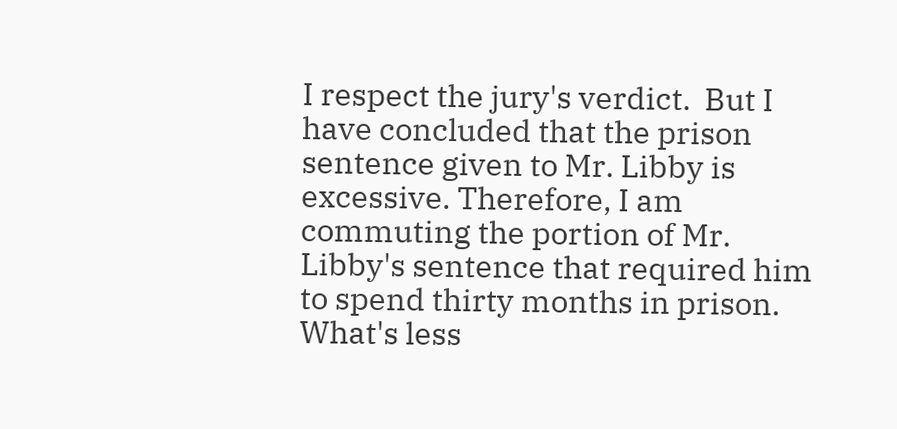I respect the jury's verdict.  But I have concluded that the prison sentence given to Mr. Libby is excessive. Therefore, I am commuting the portion of Mr. Libby's sentence that required him to spend thirty months in prison.
What's less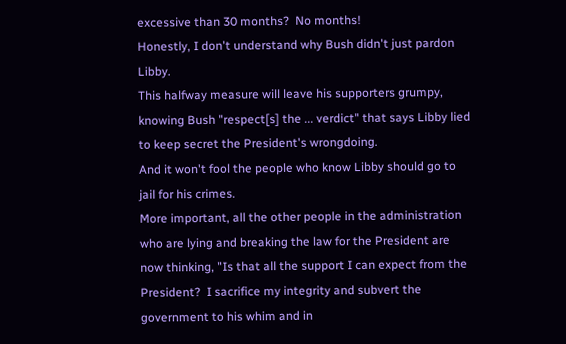excessive than 30 months?  No months!
Honestly, I don't understand why Bush didn't just pardon Libby.
This halfway measure will leave his supporters grumpy, knowing Bush "respect[s] the ... verdict" that says Libby lied to keep secret the President's wrongdoing.
And it won't fool the people who know Libby should go to jail for his crimes.
More important, all the other people in the administration who are lying and breaking the law for the President are now thinking, "Is that all the support I can expect from the President?  I sacrifice my integrity and subvert the government to his whim and in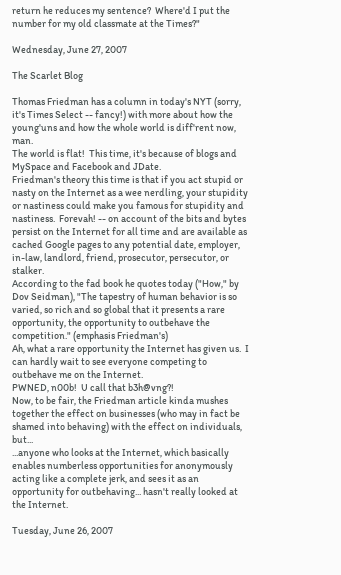return he reduces my sentence?  Where'd I put the number for my old classmate at the Times?"

Wednesday, June 27, 2007

The Scarlet Blog

Thomas Friedman has a column in today's NYT (sorry, it's Times Select -- fancy!) with more about how the young'uns and how the whole world is diff'rent now, man.
The world is flat!  This time, it's because of blogs and MySpace and Facebook and JDate.
Friedman's theory this time is that if you act stupid or nasty on the Internet as a wee nerdling, your stupidity or nastiness could make you famous for stupidity and nastiness.  Forevah! -- on account of the bits and bytes persist on the Internet for all time and are available as cached Google pages to any potential date, employer, in-law, landlord, friend, prosecutor, persecutor, or stalker.
According to the fad book he quotes today ("How," by Dov Seidman), "The tapestry of human behavior is so varied, so rich and so global that it presents a rare opportunity, the opportunity to outbehave the competition." (emphasis Friedman's)
Ah, what a rare opportunity the Internet has given us.  I can hardly wait to see everyone competing to outbehave me on the Internet.
PWNED, n00b!  U call that b3h@vng?!
Now, to be fair, the Friedman article kinda mushes together the effect on businesses (who may in fact be shamed into behaving) with the effect on individuals, but...
...anyone who looks at the Internet, which basically enables numberless opportunities for anonymously acting like a complete jerk, and sees it as an opportunity for outbehaving... hasn't really looked at the Internet.

Tuesday, June 26, 2007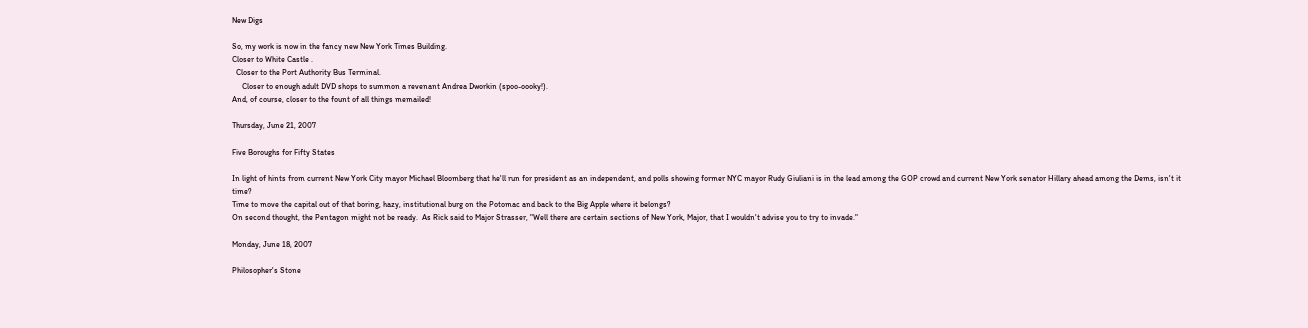New Digs

So, my work is now in the fancy new New York Times Building.
Closer to White Castle .
  Closer to the Port Authority Bus Terminal.
     Closer to enough adult DVD shops to summon a revenant Andrea Dworkin (spoo-oooky!).
And, of course, closer to the fount of all things memailed!

Thursday, June 21, 2007

Five Boroughs for Fifty States

In light of hints from current New York City mayor Michael Bloomberg that he'll run for president as an independent, and polls showing former NYC mayor Rudy Giuliani is in the lead among the GOP crowd and current New York senator Hillary ahead among the Dems, isn't it time?
Time to move the capital out of that boring, hazy, institutional burg on the Potomac and back to the Big Apple where it belongs?
On second thought, the Pentagon might not be ready.  As Rick said to Major Strasser, "Well there are certain sections of New York, Major, that I wouldn't advise you to try to invade."

Monday, June 18, 2007

Philosopher's Stone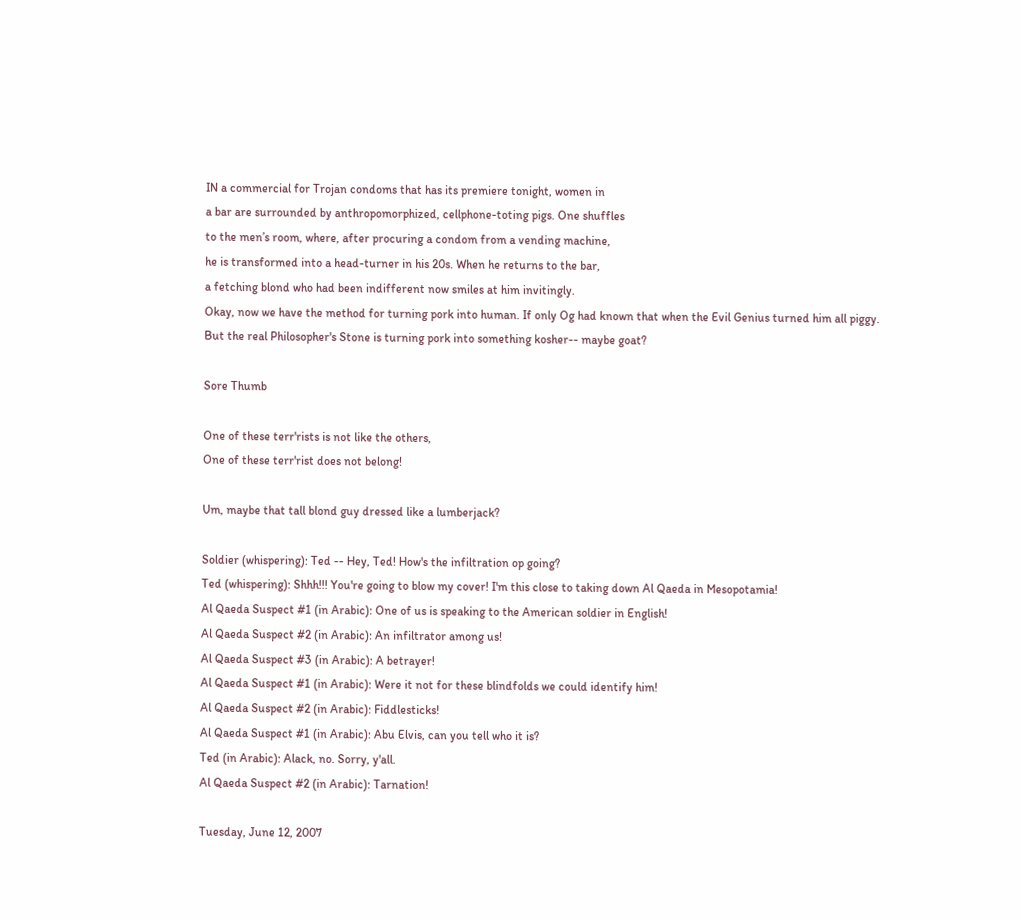IN a commercial for Trojan condoms that has its premiere tonight, women in
a bar are surrounded by anthropomorphized, cellphone-toting pigs. One shuffles
to the men’s room, where, after procuring a condom from a vending machine,
he is transformed into a head-turner in his 20s. When he returns to the bar,
a fetching blond who had been indifferent now smiles at him invitingly.
Okay, now we have the method for turning pork into human. If only Og had known that when the Evil Genius turned him all piggy.
But the real Philosopher's Stone is turning pork into something kosher-- maybe goat?

Sore Thumb

One of these terr'rists is not like the others,
One of these terr'rist does not belong!

Um, maybe that tall blond guy dressed like a lumberjack?

Soldier (whispering): Ted -- Hey, Ted! How's the infiltration op going?
Ted (whispering): Shhh!!! You're going to blow my cover! I'm this close to taking down Al Qaeda in Mesopotamia!
Al Qaeda Suspect #1 (in Arabic): One of us is speaking to the American soldier in English!
Al Qaeda Suspect #2 (in Arabic): An infiltrator among us!
Al Qaeda Suspect #3 (in Arabic): A betrayer!
Al Qaeda Suspect #1 (in Arabic): Were it not for these blindfolds we could identify him!
Al Qaeda Suspect #2 (in Arabic): Fiddlesticks!
Al Qaeda Suspect #1 (in Arabic): Abu Elvis, can you tell who it is?
Ted (in Arabic): Alack, no. Sorry, y'all.
Al Qaeda Suspect #2 (in Arabic): Tarnation!

Tuesday, June 12, 2007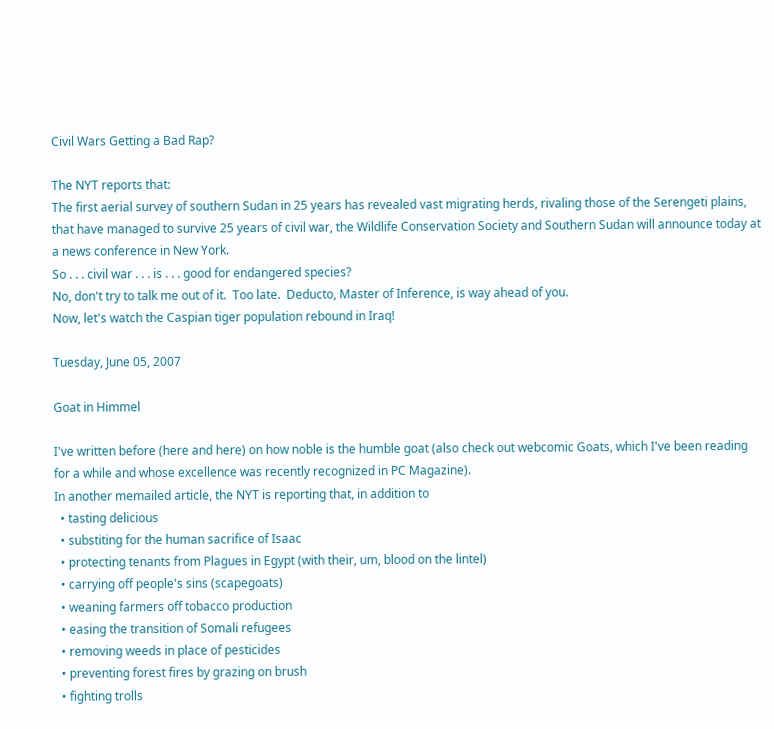Civil Wars Getting a Bad Rap?

The NYT reports that:
The first aerial survey of southern Sudan in 25 years has revealed vast migrating herds, rivaling those of the Serengeti plains, that have managed to survive 25 years of civil war, the Wildlife Conservation Society and Southern Sudan will announce today at a news conference in New York.
So . . . civil war . . . is . . . good for endangered species?
No, don't try to talk me out of it.  Too late.  Deducto, Master of Inference, is way ahead of you.
Now, let's watch the Caspian tiger population rebound in Iraq!

Tuesday, June 05, 2007

Goat in Himmel

I've written before (here and here) on how noble is the humble goat (also check out webcomic Goats, which I've been reading for a while and whose excellence was recently recognized in PC Magazine).
In another memailed article, the NYT is reporting that, in addition to
  • tasting delicious
  • substiting for the human sacrifice of Isaac
  • protecting tenants from Plagues in Egypt (with their, um, blood on the lintel)
  • carrying off people's sins (scapegoats)
  • weaning farmers off tobacco production
  • easing the transition of Somali refugees
  • removing weeds in place of pesticides
  • preventing forest fires by grazing on brush
  • fighting trolls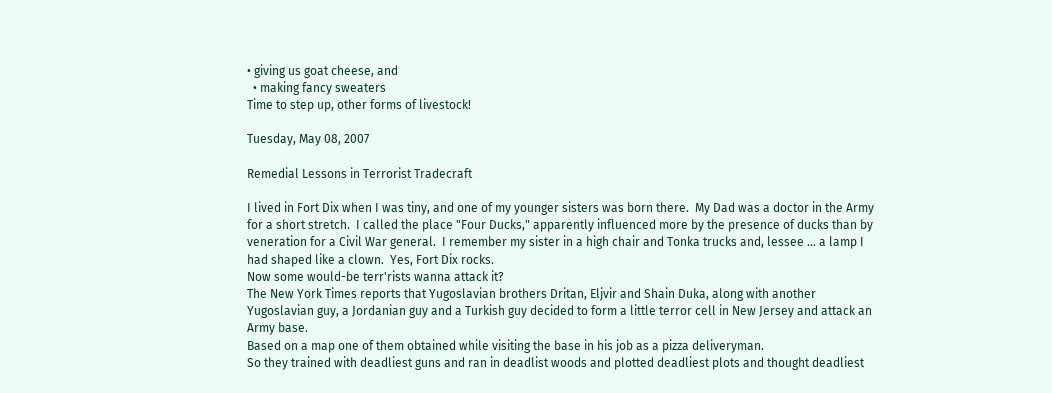• giving us goat cheese, and
  • making fancy sweaters
Time to step up, other forms of livestock!

Tuesday, May 08, 2007

Remedial Lessons in Terrorist Tradecraft

I lived in Fort Dix when I was tiny, and one of my younger sisters was born there.  My Dad was a doctor in the Army for a short stretch.  I called the place "Four Ducks," apparently influenced more by the presence of ducks than by veneration for a Civil War general.  I remember my sister in a high chair and Tonka trucks and, lessee ... a lamp I had shaped like a clown.  Yes, Fort Dix rocks.
Now some would-be terr'rists wanna attack it?
The New York Times reports that Yugoslavian brothers Dritan, Eljvir and Shain Duka, along with another Yugoslavian guy, a Jordanian guy and a Turkish guy decided to form a little terror cell in New Jersey and attack an Army base.
Based on a map one of them obtained while visiting the base in his job as a pizza deliveryman.
So they trained with deadliest guns and ran in deadlist woods and plotted deadliest plots and thought deadliest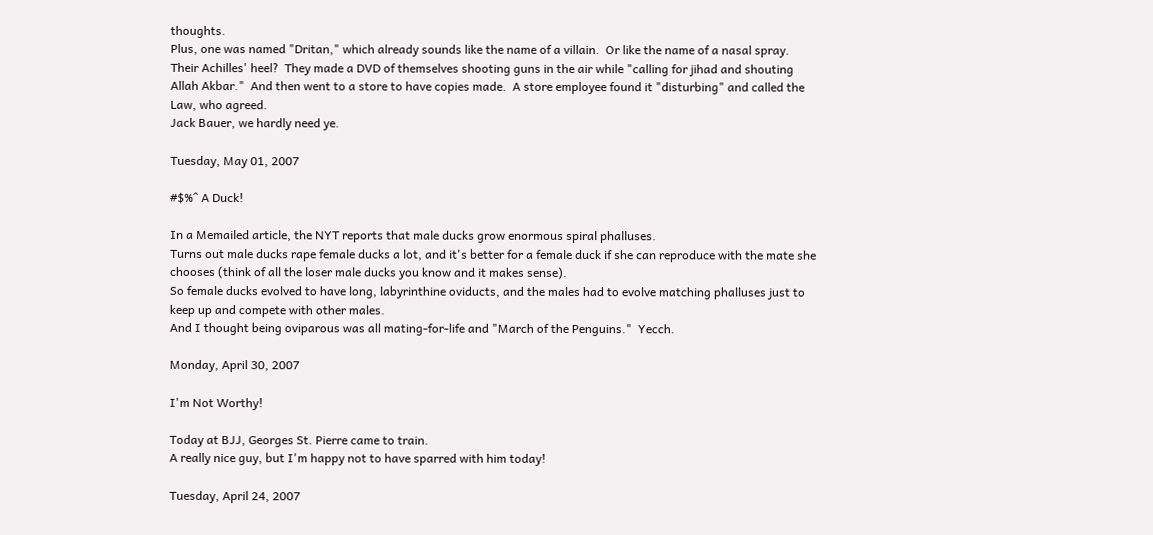thoughts.
Plus, one was named "Dritan," which already sounds like the name of a villain.  Or like the name of a nasal spray.
Their Achilles' heel?  They made a DVD of themselves shooting guns in the air while "calling for jihad and shouting Allah Akbar."  And then went to a store to have copies made.  A store employee found it "disturbing" and called the Law, who agreed.
Jack Bauer, we hardly need ye.

Tuesday, May 01, 2007

#$%^ A Duck!

In a Memailed article, the NYT reports that male ducks grow enormous spiral phalluses.
Turns out male ducks rape female ducks a lot, and it's better for a female duck if she can reproduce with the mate she chooses (think of all the loser male ducks you know and it makes sense).
So female ducks evolved to have long, labyrinthine oviducts, and the males had to evolve matching phalluses just to keep up and compete with other males.
And I thought being oviparous was all mating-for-life and "March of the Penguins."  Yecch.

Monday, April 30, 2007

I'm Not Worthy!

Today at BJJ, Georges St. Pierre came to train.
A really nice guy, but I'm happy not to have sparred with him today!

Tuesday, April 24, 2007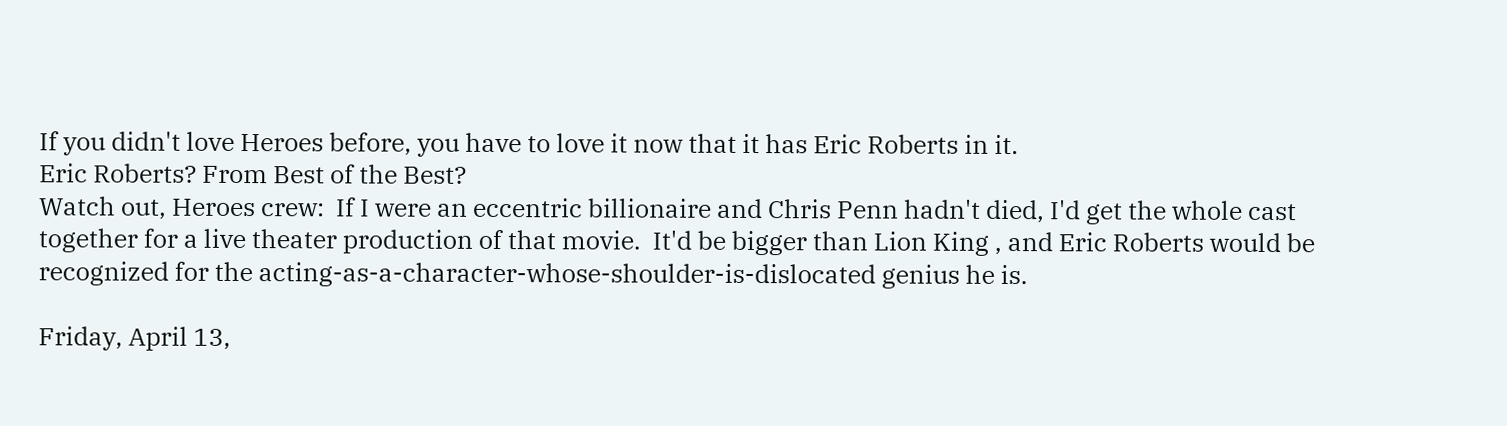If you didn't love Heroes before, you have to love it now that it has Eric Roberts in it.
Eric Roberts? From Best of the Best?
Watch out, Heroes crew:  If I were an eccentric billionaire and Chris Penn hadn't died, I'd get the whole cast together for a live theater production of that movie.  It'd be bigger than Lion King , and Eric Roberts would be recognized for the acting-as-a-character-whose-shoulder-is-dislocated genius he is.

Friday, April 13,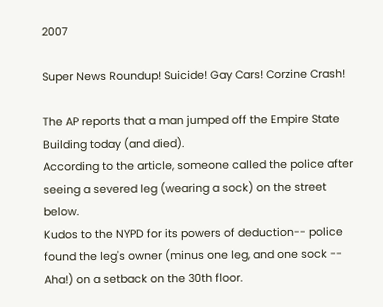2007

Super News Roundup! Suicide! Gay Cars! Corzine Crash!

The AP reports that a man jumped off the Empire State Building today (and died).
According to the article, someone called the police after seeing a severed leg (wearing a sock) on the street below.
Kudos to the NYPD for its powers of deduction-- police found the leg's owner (minus one leg, and one sock -- Aha!) on a setback on the 30th floor.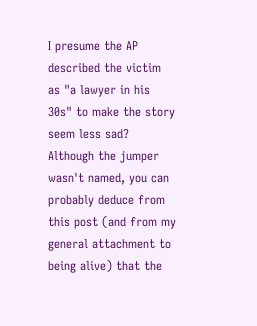I presume the AP described the victim as "a lawyer in his 30s" to make the story seem less sad?
Although the jumper wasn't named, you can probably deduce from this post (and from my general attachment to being alive) that the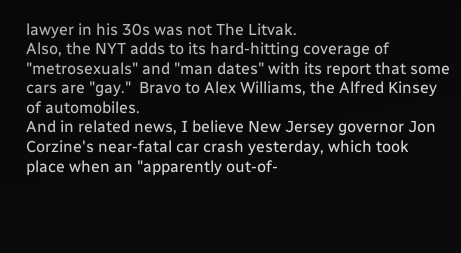lawyer in his 30s was not The Litvak.
Also, the NYT adds to its hard-hitting coverage of "metrosexuals" and "man dates" with its report that some cars are "gay."  Bravo to Alex Williams, the Alfred Kinsey of automobiles.
And in related news, I believe New Jersey governor Jon Corzine's near-fatal car crash yesterday, which took place when an "apparently out-of-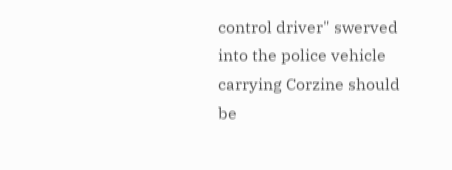control driver" swerved into the police vehicle carrying Corzine should be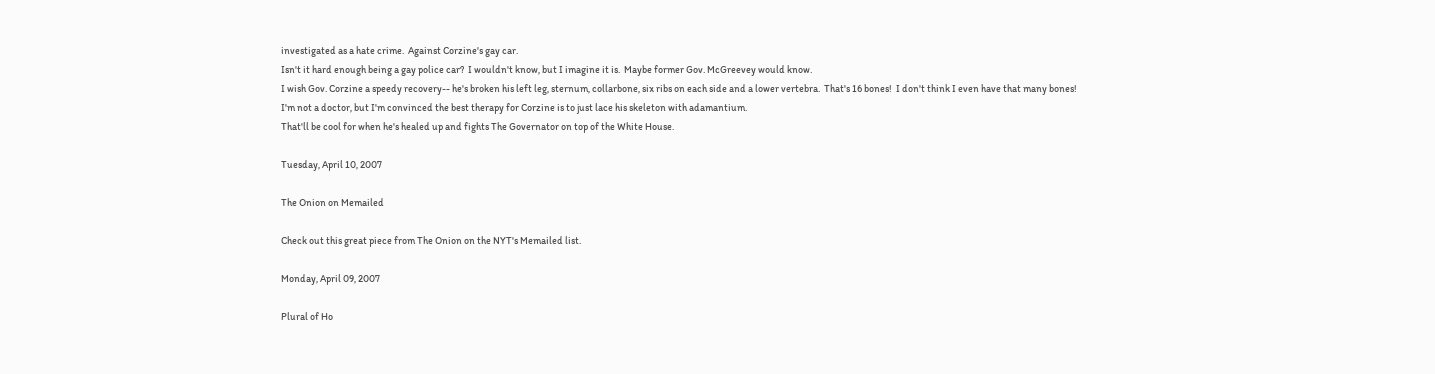investigated as a hate crime.  Against Corzine's gay car.
Isn't it hard enough being a gay police car?  I wouldn't know, but I imagine it is.  Maybe former Gov. McGreevey would know.
I wish Gov. Corzine a speedy recovery-- he's broken his left leg, sternum, collarbone, six ribs on each side and a lower vertebra.  That's 16 bones!  I don't think I even have that many bones!
I'm not a doctor, but I'm convinced the best therapy for Corzine is to just lace his skeleton with adamantium.
That'll be cool for when he's healed up and fights The Governator on top of the White House.

Tuesday, April 10, 2007

The Onion on Memailed

Check out this great piece from The Onion on the NYT's Memailed list.

Monday, April 09, 2007

Plural of Ho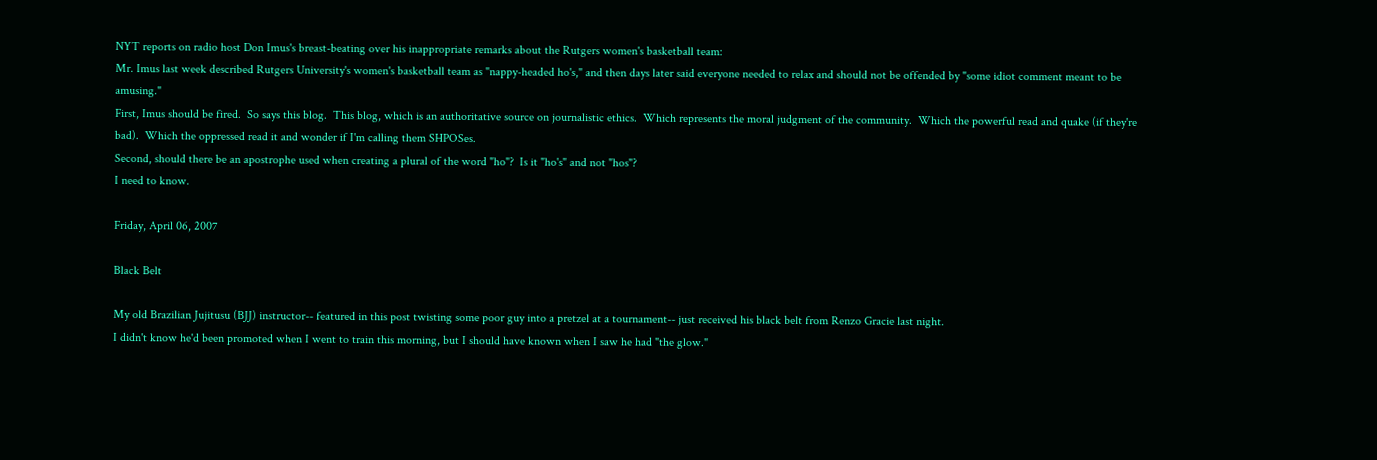NYT reports on radio host Don Imus's breast-beating over his inappropriate remarks about the Rutgers women's basketball team:
Mr. Imus last week described Rutgers University's women's basketball team as "nappy-headed ho's," and then days later said everyone needed to relax and should not be offended by "some idiot comment meant to be amusing."
First, Imus should be fired.  So says this blog.  This blog, which is an authoritative source on journalistic ethics.  Which represents the moral judgment of the community.  Which the powerful read and quake (if they're bad).  Which the oppressed read it and wonder if I'm calling them SHPOSes.
Second, should there be an apostrophe used when creating a plural of the word "ho"?  Is it "ho's" and not "hos"?
I need to know.

Friday, April 06, 2007

Black Belt

My old Brazilian Jujitusu (BJJ) instructor-- featured in this post twisting some poor guy into a pretzel at a tournament-- just received his black belt from Renzo Gracie last night.
I didn't know he'd been promoted when I went to train this morning, but I should have known when I saw he had "the glow."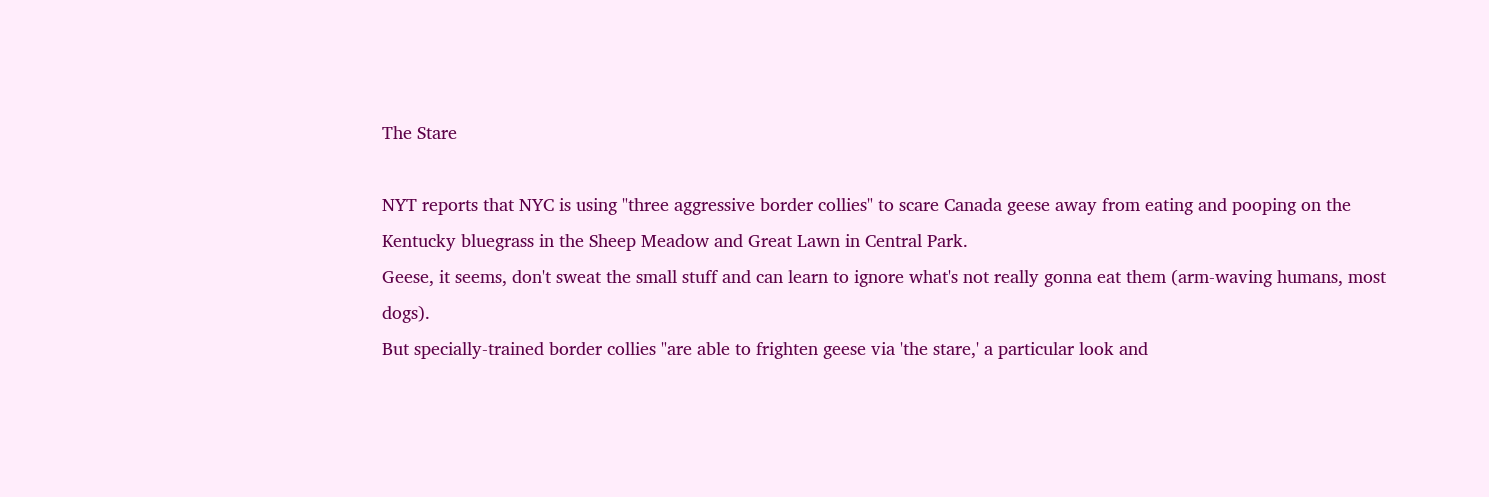The Stare

NYT reports that NYC is using "three aggressive border collies" to scare Canada geese away from eating and pooping on the Kentucky bluegrass in the Sheep Meadow and Great Lawn in Central Park.
Geese, it seems, don't sweat the small stuff and can learn to ignore what's not really gonna eat them (arm-waving humans, most dogs).
But specially-trained border collies "are able to frighten geese via 'the stare,' a particular look and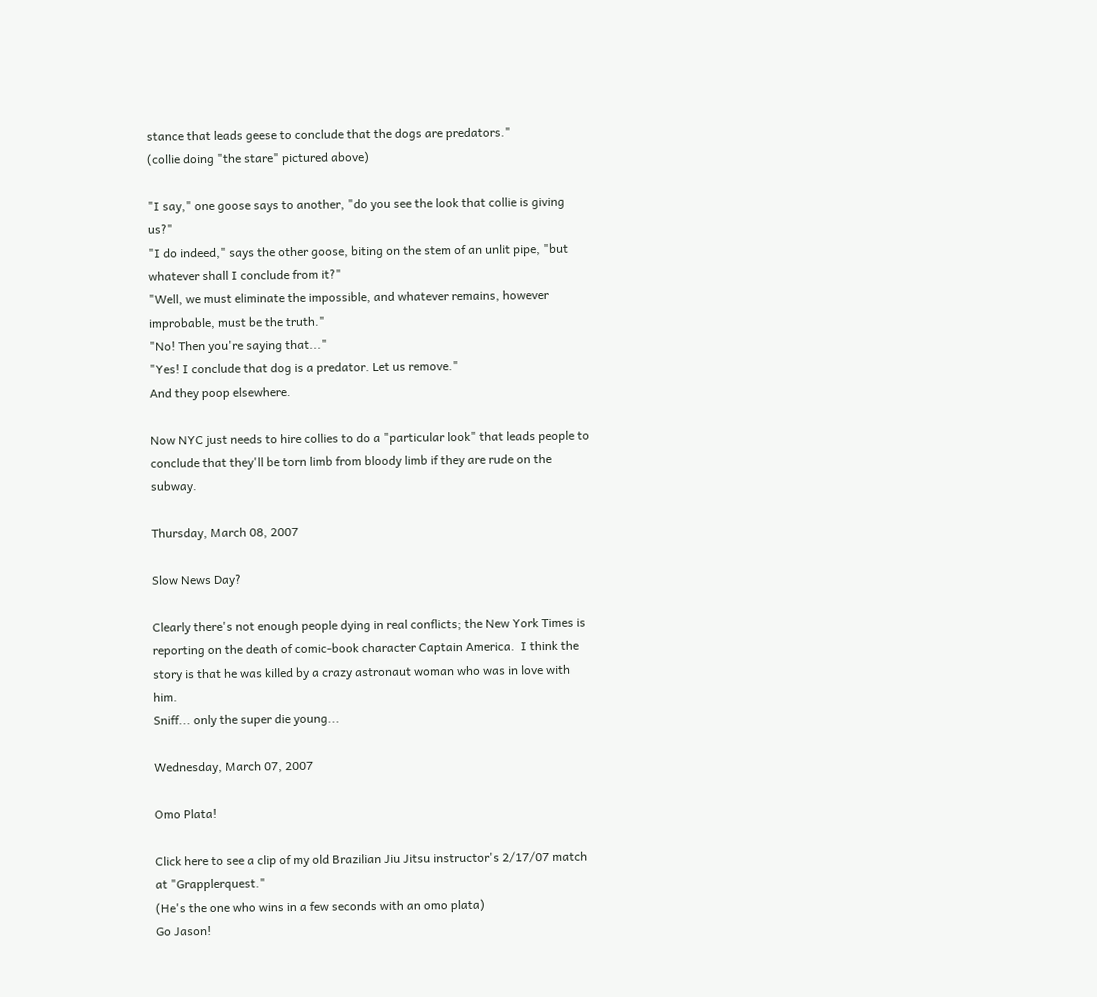stance that leads geese to conclude that the dogs are predators."
(collie doing "the stare" pictured above)

"I say," one goose says to another, "do you see the look that collie is giving us?"
"I do indeed," says the other goose, biting on the stem of an unlit pipe, "but whatever shall I conclude from it?"
"Well, we must eliminate the impossible, and whatever remains, however improbable, must be the truth."
"No! Then you're saying that..."
"Yes! I conclude that dog is a predator. Let us remove."
And they poop elsewhere.

Now NYC just needs to hire collies to do a "particular look" that leads people to conclude that they'll be torn limb from bloody limb if they are rude on the subway.

Thursday, March 08, 2007

Slow News Day?

Clearly there's not enough people dying in real conflicts; the New York Times is reporting on the death of comic-book character Captain America.  I think the story is that he was killed by a crazy astronaut woman who was in love with him.
Sniff... only the super die young...

Wednesday, March 07, 2007

Omo Plata!

Click here to see a clip of my old Brazilian Jiu Jitsu instructor's 2/17/07 match at "Grapplerquest."
(He's the one who wins in a few seconds with an omo plata)
Go Jason!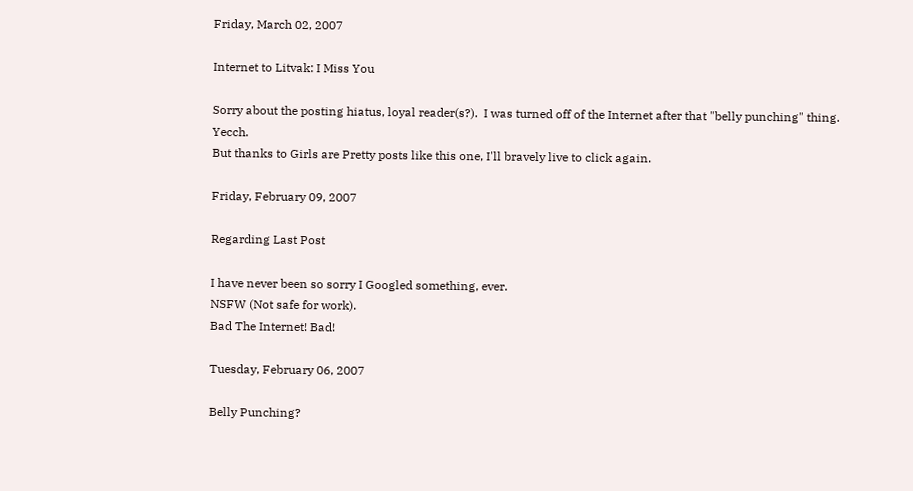Friday, March 02, 2007

Internet to Litvak: I Miss You

Sorry about the posting hiatus, loyal reader(s?).  I was turned off of the Internet after that "belly punching" thing.  Yecch.
But thanks to Girls are Pretty posts like this one, I'll bravely live to click again.

Friday, February 09, 2007

Regarding Last Post

I have never been so sorry I Googled something, ever.
NSFW (Not safe for work).
Bad The Internet! Bad!

Tuesday, February 06, 2007

Belly Punching?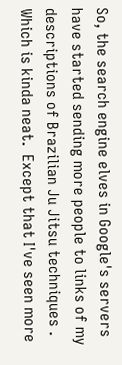So, the search engine elves in Google's servers have started sending more people to links of my descriptions of Brazilian Ju Jitsu techniques .
Which is kinda neat.  Except that I've seen more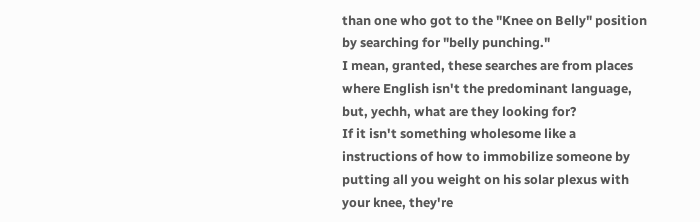than one who got to the "Knee on Belly" position by searching for "belly punching."
I mean, granted, these searches are from places where English isn't the predominant language, but, yechh, what are they looking for?
If it isn't something wholesome like a instructions of how to immobilize someone by putting all you weight on his solar plexus with your knee, they're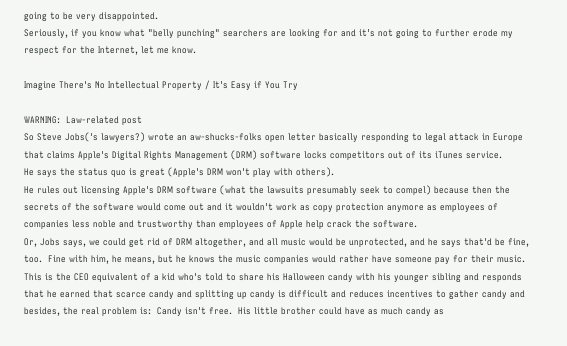going to be very disappointed.
Seriously, if you know what "belly punching" searchers are looking for and it's not going to further erode my respect for the Internet, let me know.

Imagine There's No Intellectual Property / It's Easy if You Try

WARNING:  Law-related post
So Steve Jobs('s lawyers?) wrote an aw-shucks-folks open letter basically responding to legal attack in Europe that claims Apple's Digital Rights Management (DRM) software locks competitors out of its iTunes service.
He says the status quo is great (Apple's DRM won't play with others).
He rules out licensing Apple's DRM software (what the lawsuits presumably seek to compel) because then the secrets of the software would come out and it wouldn't work as copy protection anymore as employees of companies less noble and trustworthy than employees of Apple help crack the software.
Or, Jobs says, we could get rid of DRM altogether, and all music would be unprotected, and he says that'd be fine, too.  Fine with him, he means, but he knows the music companies would rather have someone pay for their music.
This is the CEO equivalent of a kid who's told to share his Halloween candy with his younger sibling and responds that he earned that scarce candy and splitting up candy is difficult and reduces incentives to gather candy and besides, the real problem is:  Candy isn't free.  His little brother could have as much candy as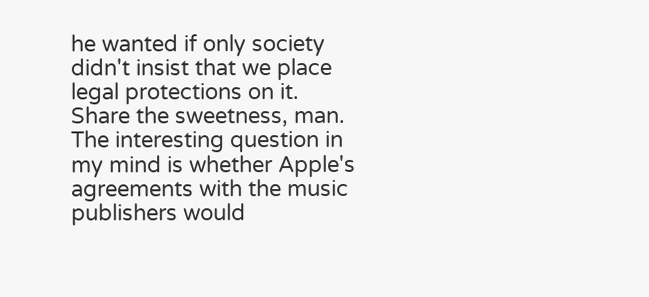he wanted if only society didn't insist that we place legal protections on it.  Share the sweetness, man.
The interesting question in my mind is whether Apple's agreements with the music publishers would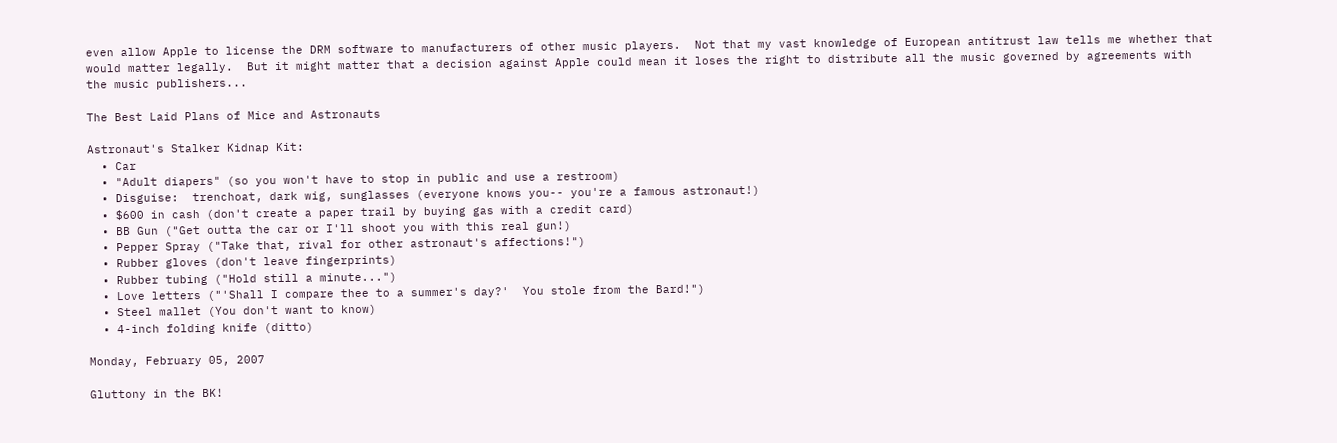even allow Apple to license the DRM software to manufacturers of other music players.  Not that my vast knowledge of European antitrust law tells me whether that would matter legally.  But it might matter that a decision against Apple could mean it loses the right to distribute all the music governed by agreements with the music publishers...

The Best Laid Plans of Mice and Astronauts

Astronaut's Stalker Kidnap Kit:
  • Car
  • "Adult diapers" (so you won't have to stop in public and use a restroom)
  • Disguise:  trenchoat, dark wig, sunglasses (everyone knows you-- you're a famous astronaut!)
  • $600 in cash (don't create a paper trail by buying gas with a credit card)
  • BB Gun ("Get outta the car or I'll shoot you with this real gun!)
  • Pepper Spray ("Take that, rival for other astronaut's affections!")
  • Rubber gloves (don't leave fingerprints)
  • Rubber tubing ("Hold still a minute...")
  • Love letters ("'Shall I compare thee to a summer's day?'  You stole from the Bard!")
  • Steel mallet (You don't want to know)
  • 4-inch folding knife (ditto)

Monday, February 05, 2007

Gluttony in the BK!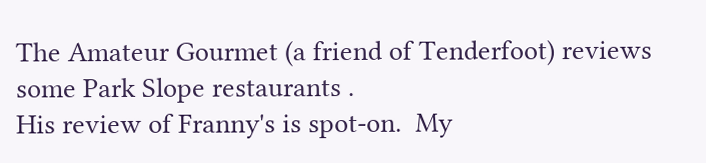The Amateur Gourmet (a friend of Tenderfoot) reviews some Park Slope restaurants .
His review of Franny's is spot-on.  My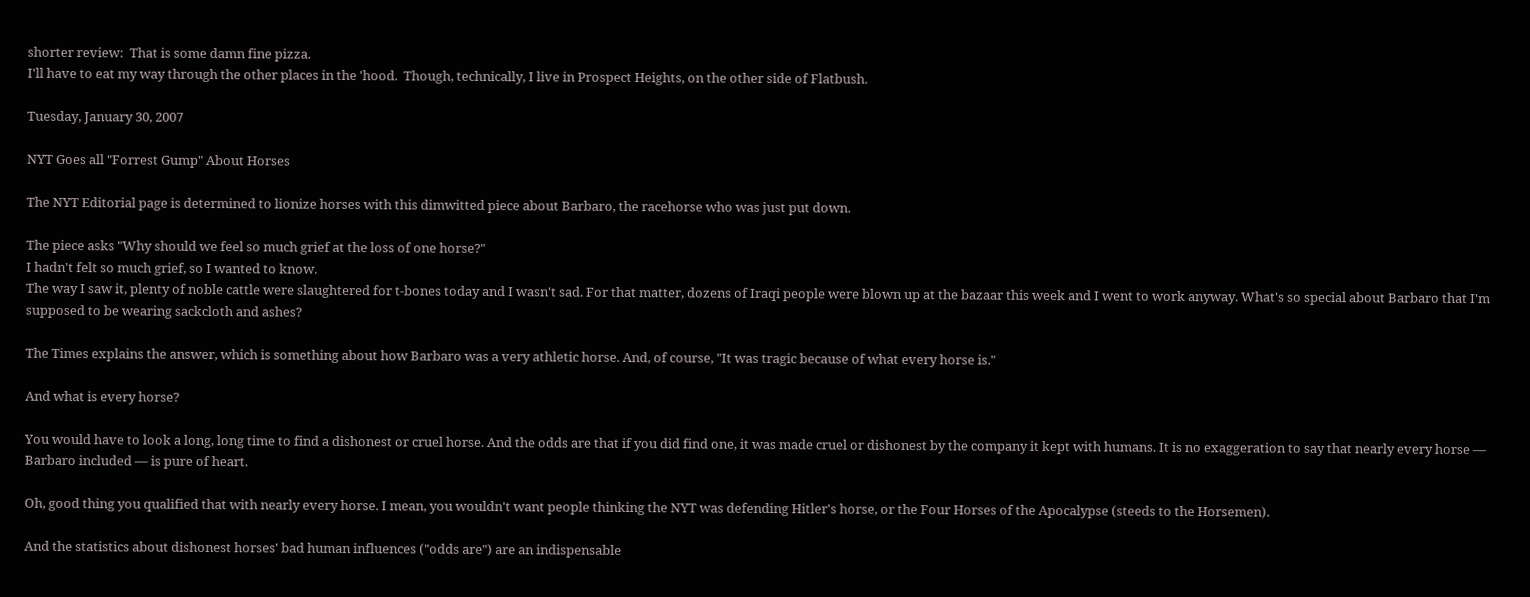shorter review:  That is some damn fine pizza.
I'll have to eat my way through the other places in the 'hood.  Though, technically, I live in Prospect Heights, on the other side of Flatbush.

Tuesday, January 30, 2007

NYT Goes all "Forrest Gump" About Horses

The NYT Editorial page is determined to lionize horses with this dimwitted piece about Barbaro, the racehorse who was just put down.

The piece asks "Why should we feel so much grief at the loss of one horse?"
I hadn't felt so much grief, so I wanted to know.
The way I saw it, plenty of noble cattle were slaughtered for t-bones today and I wasn't sad. For that matter, dozens of Iraqi people were blown up at the bazaar this week and I went to work anyway. What's so special about Barbaro that I'm supposed to be wearing sackcloth and ashes?

The Times explains the answer, which is something about how Barbaro was a very athletic horse. And, of course, "It was tragic because of what every horse is."

And what is every horse?

You would have to look a long, long time to find a dishonest or cruel horse. And the odds are that if you did find one, it was made cruel or dishonest by the company it kept with humans. It is no exaggeration to say that nearly every horse — Barbaro included — is pure of heart.

Oh, good thing you qualified that with nearly every horse. I mean, you wouldn't want people thinking the NYT was defending Hitler's horse, or the Four Horses of the Apocalypse (steeds to the Horsemen).

And the statistics about dishonest horses' bad human influences ("odds are") are an indispensable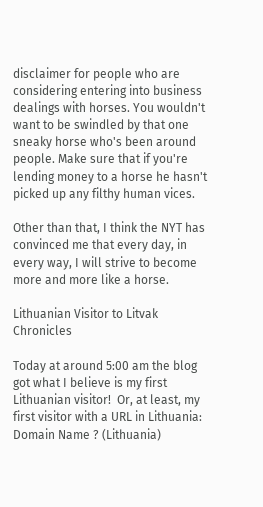disclaimer for people who are considering entering into business dealings with horses. You wouldn't want to be swindled by that one sneaky horse who's been around people. Make sure that if you're lending money to a horse he hasn't picked up any filthy human vices.

Other than that, I think the NYT has convinced me that every day, in every way, I will strive to become more and more like a horse.

Lithuanian Visitor to Litvak Chronicles

Today at around 5:00 am the blog got what I believe is my first Lithuanian visitor!  Or, at least, my first visitor with a URL in Lithuania:
Domain Name ? (Lithuania)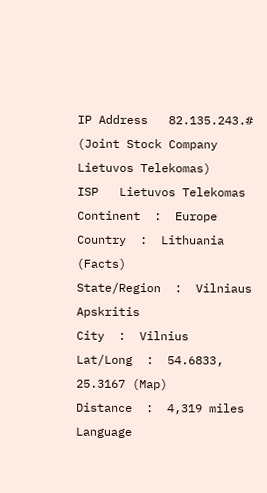IP Address   82.135.243.# (Joint Stock Company Lietuvos Telekomas)
ISP   Lietuvos Telekomas
Continent  :  Europe
Country  :  Lithuania   (Facts)
State/Region  :  Vilniaus Apskritis
City  :  Vilnius
Lat/Long  :  54.6833, 25.3167 (Map)
Distance  :  4,319 miles
Language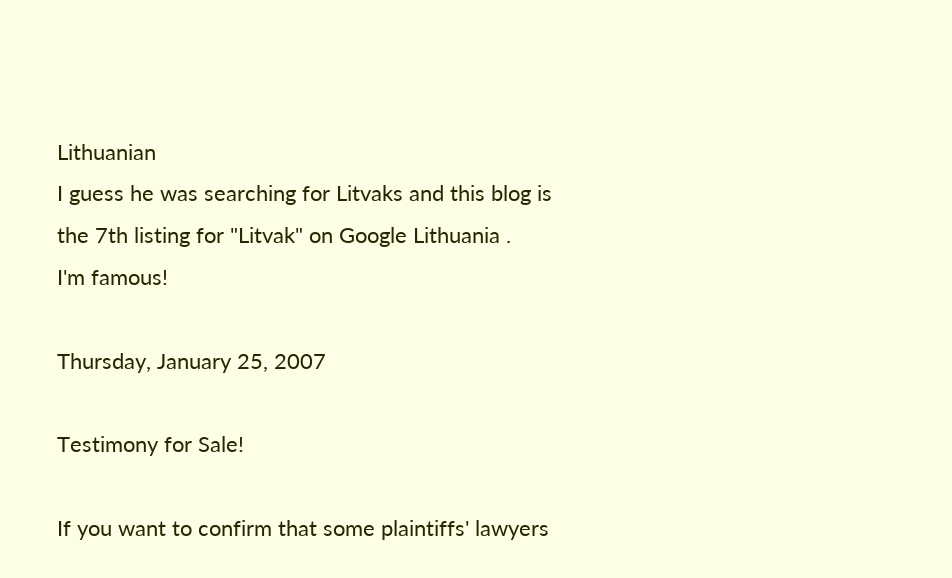Lithuanian
I guess he was searching for Litvaks and this blog is the 7th listing for "Litvak" on Google Lithuania .
I'm famous!

Thursday, January 25, 2007

Testimony for Sale!

If you want to confirm that some plaintiffs' lawyers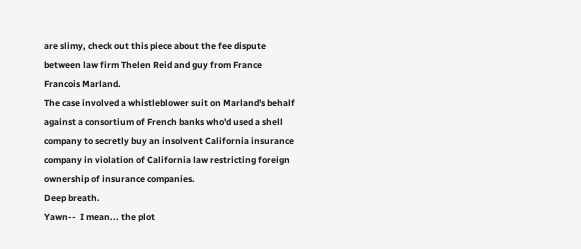are slimy, check out this piece about the fee dispute between law firm Thelen Reid and guy from France Francois Marland.
The case involved a whistleblower suit on Marland's behalf against a consortium of French banks who'd used a shell company to secretly buy an insolvent California insurance company in violation of California law restricting foreign ownership of insurance companies.
Deep breath.
Yawn--  I mean... the plot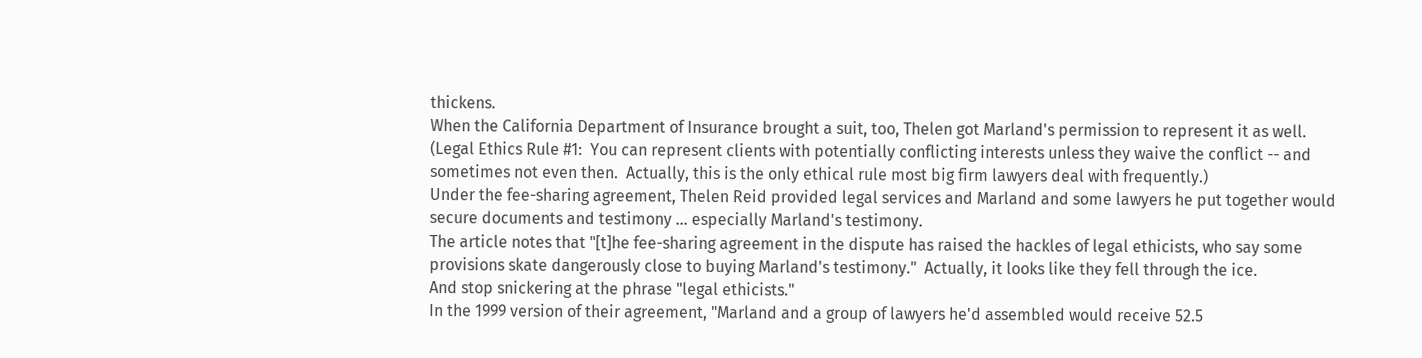thickens.
When the California Department of Insurance brought a suit, too, Thelen got Marland's permission to represent it as well.
(Legal Ethics Rule #1:  You can represent clients with potentially conflicting interests unless they waive the conflict -- and sometimes not even then.  Actually, this is the only ethical rule most big firm lawyers deal with frequently.)
Under the fee-sharing agreement, Thelen Reid provided legal services and Marland and some lawyers he put together would secure documents and testimony ... especially Marland's testimony.
The article notes that "[t]he fee-sharing agreement in the dispute has raised the hackles of legal ethicists, who say some provisions skate dangerously close to buying Marland's testimony."  Actually, it looks like they fell through the ice.
And stop snickering at the phrase "legal ethicists."
In the 1999 version of their agreement, "Marland and a group of lawyers he'd assembled would receive 52.5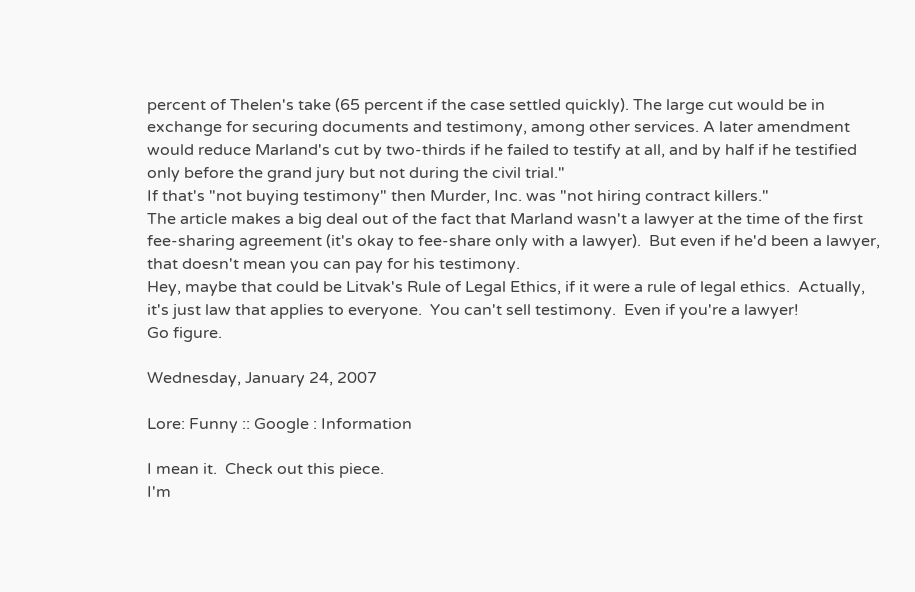percent of Thelen's take (65 percent if the case settled quickly). The large cut would be in exchange for securing documents and testimony, among other services. A later amendment would reduce Marland's cut by two-thirds if he failed to testify at all, and by half if he testified only before the grand jury but not during the civil trial."
If that's "not buying testimony" then Murder, Inc. was "not hiring contract killers."
The article makes a big deal out of the fact that Marland wasn't a lawyer at the time of the first fee-sharing agreement (it's okay to fee-share only with a lawyer).  But even if he'd been a lawyer, that doesn't mean you can pay for his testimony.
Hey, maybe that could be Litvak's Rule of Legal Ethics, if it were a rule of legal ethics.  Actually, it's just law that applies to everyone.  You can't sell testimony.  Even if you're a lawyer!
Go figure.

Wednesday, January 24, 2007

Lore: Funny :: Google : Information

I mean it.  Check out this piece.
I'm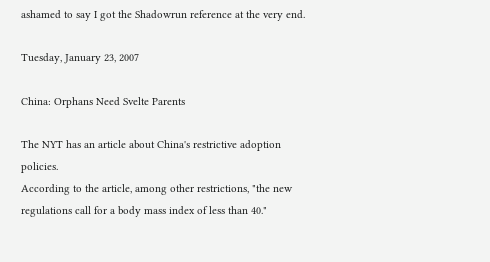ashamed to say I got the Shadowrun reference at the very end.

Tuesday, January 23, 2007

China: Orphans Need Svelte Parents

The NYT has an article about China's restrictive adoption policies.
According to the article, among other restrictions, "the new regulations call for a body mass index of less than 40."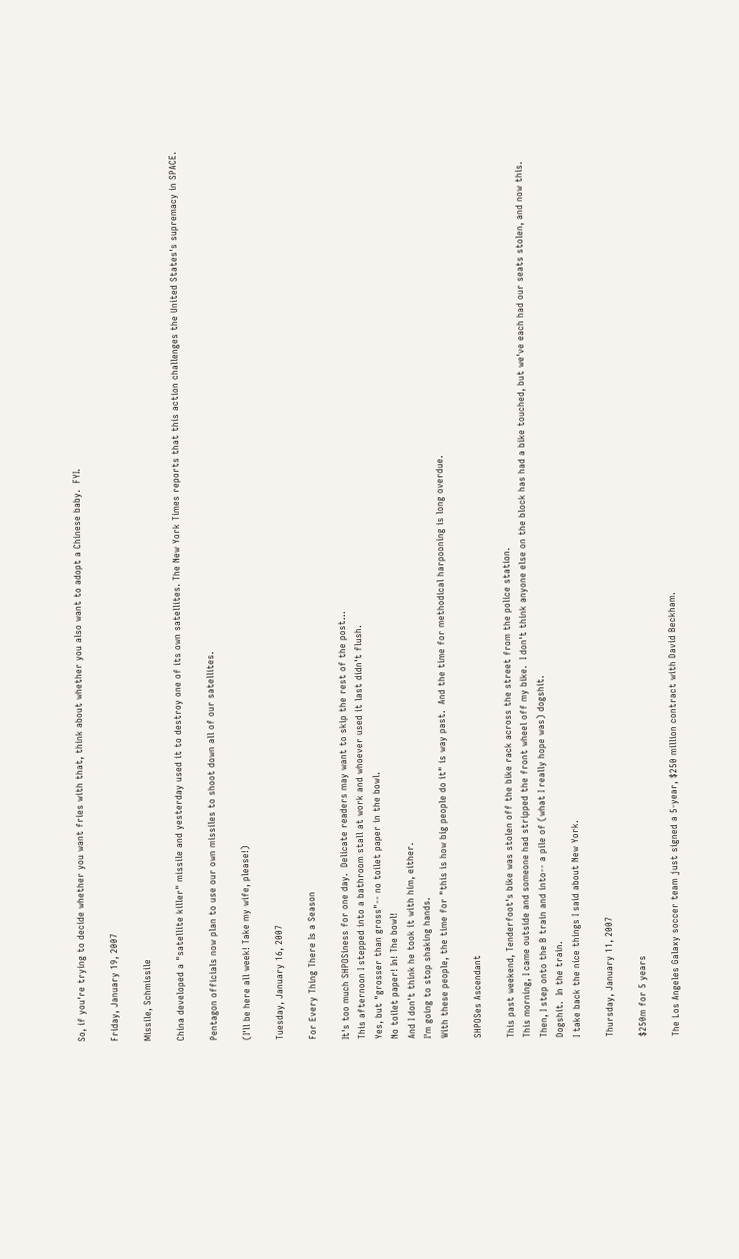So, if you're trying to decide whether you want fries with that, think about whether you also want to adopt a Chinese baby.  FYI.

Friday, January 19, 2007

Missile, Schmissile

China developed a "satellite killer" missile and yesterday used it to destroy one of its own satellites. The New York Times reports that this action challenges the United States's supremacy in SPACE.

Pentagon officials now plan to use our own missiles to shoot down all of our satellites.

(I'll be here all week! Take my wife, please!)

Tuesday, January 16, 2007

For Every Thing There Is a Season

It's too much SHPOSiness for one day.  Delicate readers may want to skip the rest of the post...
This afternoon I stepped into a bathroom stall at work and whoever used it last didn't flush.
Yes, but "grosser than gross"-- no toilet paper in the bowl.
No toilet paper! In! The bowl!
And I don't think he took it with him, either.
I'm going to stop shaking hands.
With these people, the time for "this is how big people do it" is way past.  And the time for methodical harpooning is long overdue.

SHPOSes Ascendant

This past weekend, Tenderfoot's bike was stolen off the bike rack across the street from the police station.
This morning, I came outside and someone had stripped the front wheel off my bike.  I don't think anyone else on the block has had a bike touched, but we've each had our seats stolen, and now this.
Then, I step onto the B train and into-- a pile of (what I really hope was) dogshit.
Dogshit.  In the train.
I take back the nice things I said about New York.

Thursday, January 11, 2007

$250m for 5 years

The Los Angeles Galaxy soccer team just signed a 5-year, $250 million contract with David Beckham.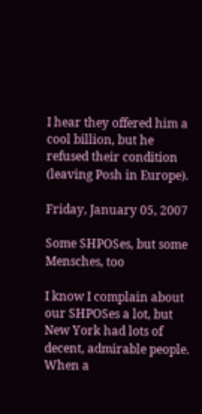I hear they offered him a cool billion, but he refused their condition (leaving Posh in Europe).

Friday, January 05, 2007

Some SHPOSes, but some Mensches, too

I know I complain about our SHPOSes a lot, but New York had lots of decent, admirable people.
When a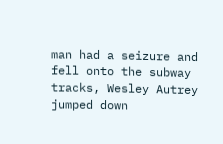man had a seizure and fell onto the subway tracks, Wesley Autrey jumped down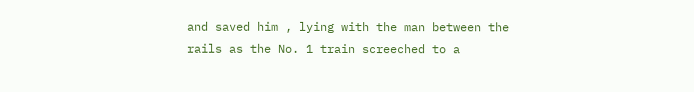and saved him , lying with the man between the rails as the No. 1 train screeched to a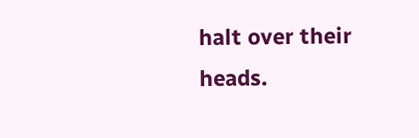halt over their heads.